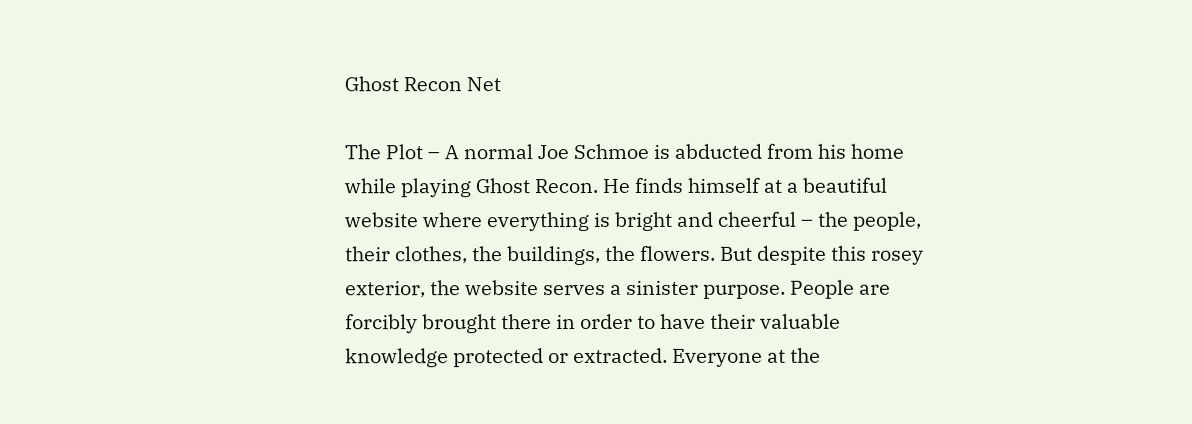Ghost Recon Net

The Plot – A normal Joe Schmoe is abducted from his home while playing Ghost Recon. He finds himself at a beautiful website where everything is bright and cheerful – the people, their clothes, the buildings, the flowers. But despite this rosey exterior, the website serves a sinister purpose. People are forcibly brought there in order to have their valuable knowledge protected or extracted. Everyone at the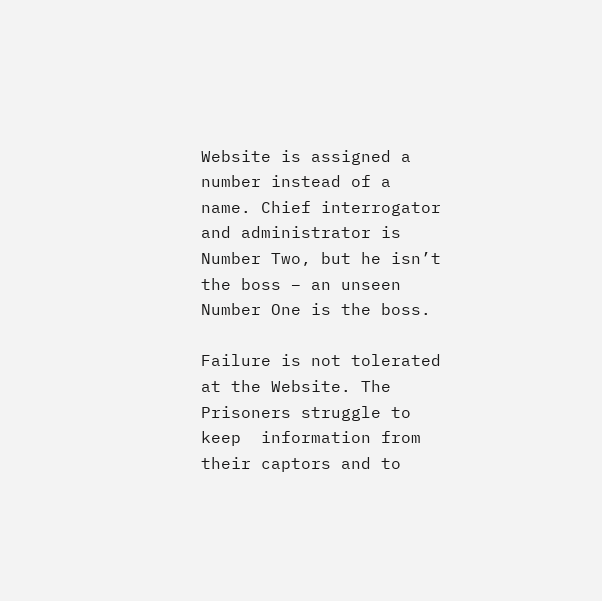Website is assigned a number instead of a name. Chief interrogator and administrator is Number Two, but he isn’t the boss – an unseen Number One is the boss.

Failure is not tolerated at the Website. The Prisoners struggle to keep  information from their captors and to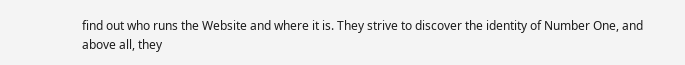find out who runs the Website and where it is. They strive to discover the identity of Number One, and above all, they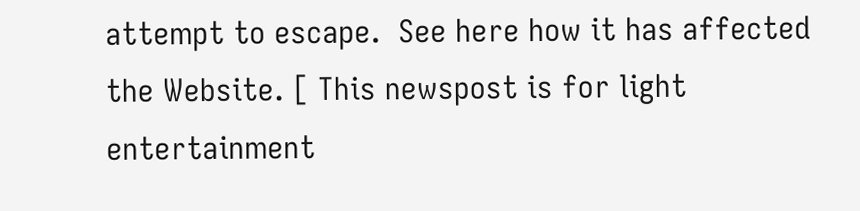attempt to escape.  See here how it has affected the Website. [ This newspost is for light entertainment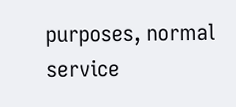purposes, normal service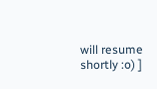will resume shortly :o) ]